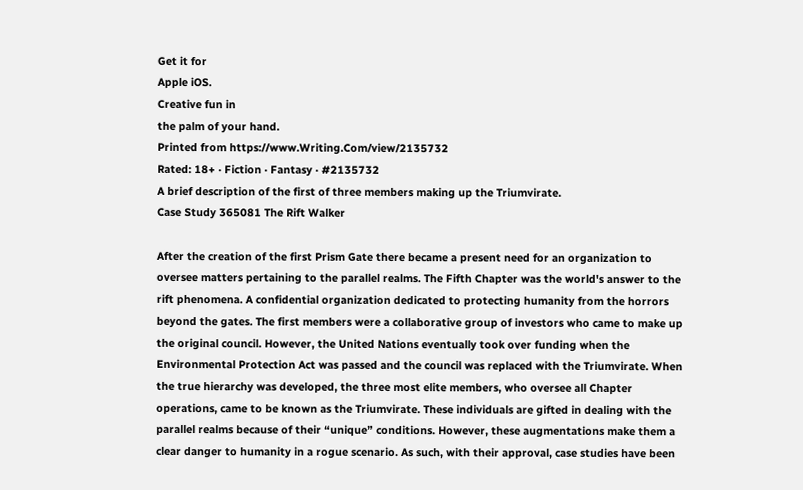Get it for
Apple iOS.
Creative fun in
the palm of your hand.
Printed from https://www.Writing.Com/view/2135732
Rated: 18+ · Fiction · Fantasy · #2135732
A brief description of the first of three members making up the Triumvirate.
Case Study 365081 The Rift Walker

After the creation of the first Prism Gate there became a present need for an organization to oversee matters pertaining to the parallel realms. The Fifth Chapter was the world's answer to the rift phenomena. A confidential organization dedicated to protecting humanity from the horrors beyond the gates. The first members were a collaborative group of investors who came to make up the original council. However, the United Nations eventually took over funding when the Environmental Protection Act was passed and the council was replaced with the Triumvirate. When the true hierarchy was developed, the three most elite members, who oversee all Chapter operations, came to be known as the Triumvirate. These individuals are gifted in dealing with the parallel realms because of their “unique” conditions. However, these augmentations make them a clear danger to humanity in a rogue scenario. As such, with their approval, case studies have been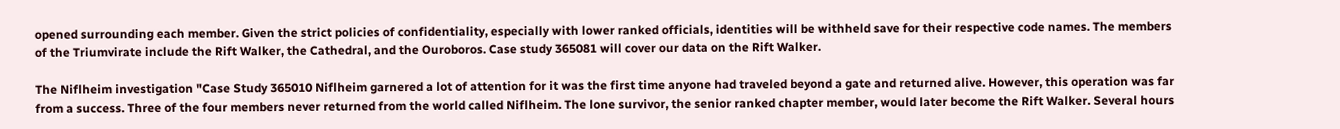opened surrounding each member. Given the strict policies of confidentiality, especially with lower ranked officials, identities will be withheld save for their respective code names. The members of the Triumvirate include the Rift Walker, the Cathedral, and the Ouroboros. Case study 365081 will cover our data on the Rift Walker.

The Niflheim investigation "Case Study 365010 Niflheim garnered a lot of attention for it was the first time anyone had traveled beyond a gate and returned alive. However, this operation was far from a success. Three of the four members never returned from the world called Niflheim. The lone survivor, the senior ranked chapter member, would later become the Rift Walker. Several hours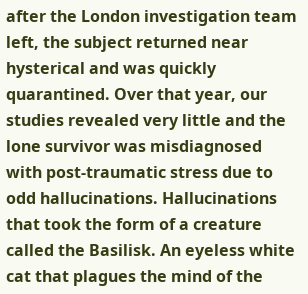after the London investigation team left, the subject returned near hysterical and was quickly quarantined. Over that year, our studies revealed very little and the lone survivor was misdiagnosed with post-traumatic stress due to odd hallucinations. Hallucinations that took the form of a creature called the Basilisk. An eyeless white cat that plagues the mind of the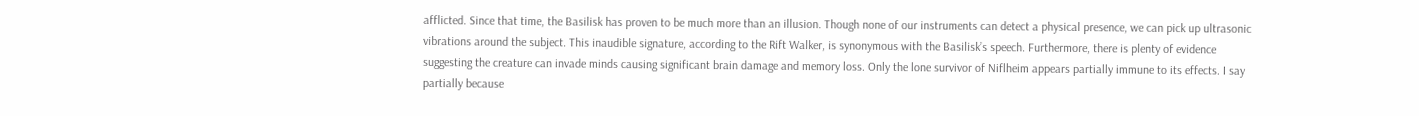afflicted. Since that time, the Basilisk has proven to be much more than an illusion. Though none of our instruments can detect a physical presence, we can pick up ultrasonic vibrations around the subject. This inaudible signature, according to the Rift Walker, is synonymous with the Basilisk’s speech. Furthermore, there is plenty of evidence suggesting the creature can invade minds causing significant brain damage and memory loss. Only the lone survivor of Niflheim appears partially immune to its effects. I say partially because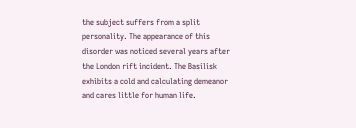the subject suffers from a split personality. The appearance of this disorder was noticed several years after the London rift incident. The Basilisk exhibits a cold and calculating demeanor and cares little for human life.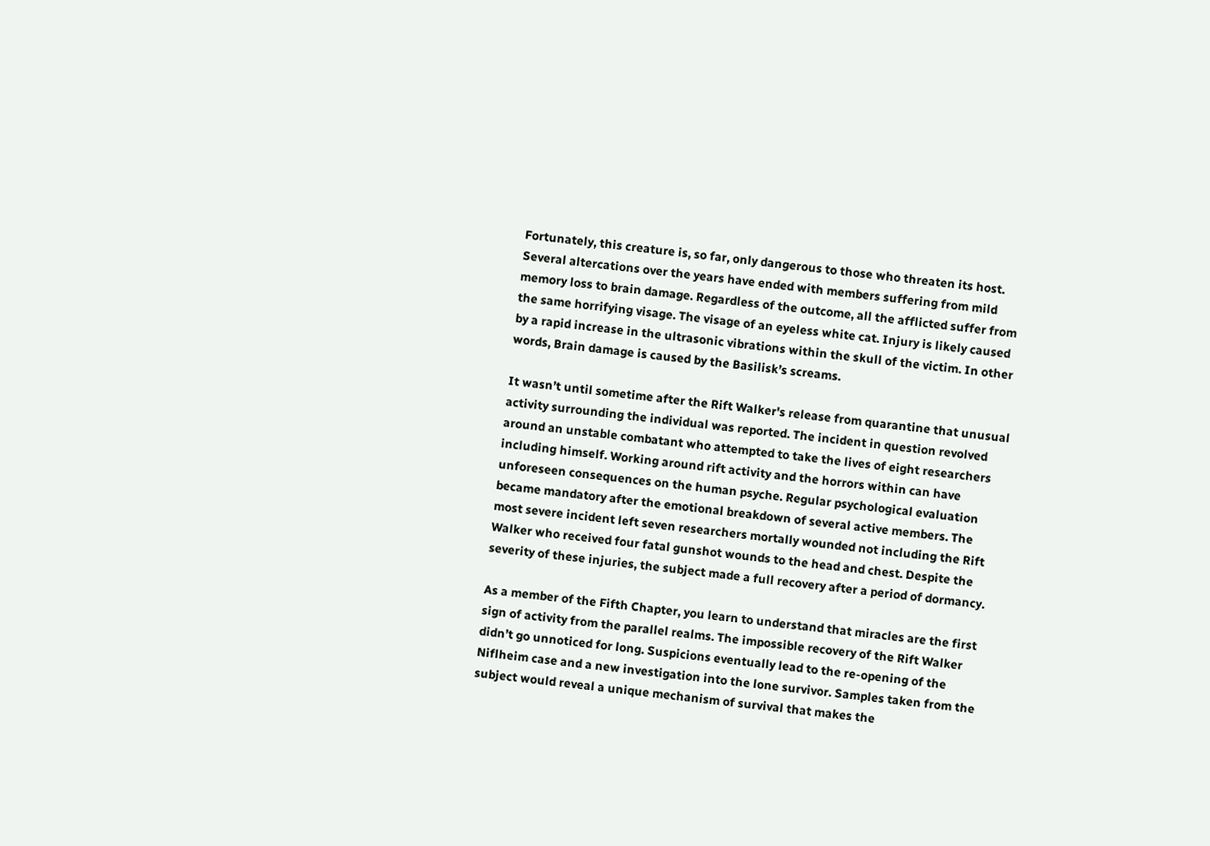Fortunately, this creature is, so far, only dangerous to those who threaten its host. Several altercations over the years have ended with members suffering from mild memory loss to brain damage. Regardless of the outcome, all the afflicted suffer from the same horrifying visage. The visage of an eyeless white cat. Injury is likely caused by a rapid increase in the ultrasonic vibrations within the skull of the victim. In other words, Brain damage is caused by the Basilisk’s screams.

It wasn’t until sometime after the Rift Walker's release from quarantine that unusual activity surrounding the individual was reported. The incident in question revolved around an unstable combatant who attempted to take the lives of eight researchers including himself. Working around rift activity and the horrors within can have unforeseen consequences on the human psyche. Regular psychological evaluation became mandatory after the emotional breakdown of several active members. The most severe incident left seven researchers mortally wounded not including the Rift Walker who received four fatal gunshot wounds to the head and chest. Despite the severity of these injuries, the subject made a full recovery after a period of dormancy.

As a member of the Fifth Chapter, you learn to understand that miracles are the first sign of activity from the parallel realms. The impossible recovery of the Rift Walker didn’t go unnoticed for long. Suspicions eventually lead to the re-opening of the Niflheim case and a new investigation into the lone survivor. Samples taken from the subject would reveal a unique mechanism of survival that makes the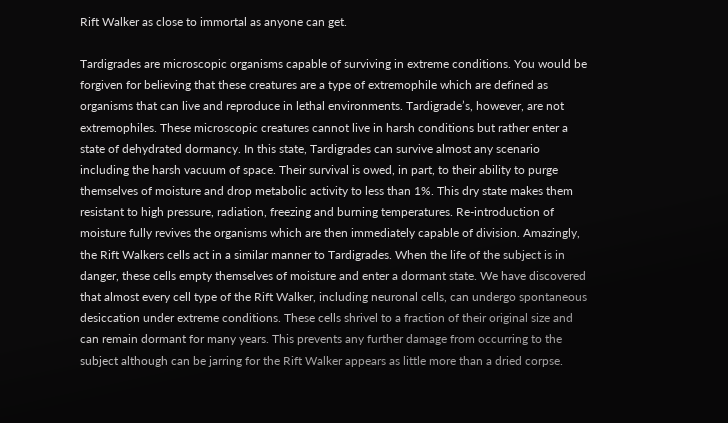Rift Walker as close to immortal as anyone can get.

Tardigrades are microscopic organisms capable of surviving in extreme conditions. You would be forgiven for believing that these creatures are a type of extremophile which are defined as organisms that can live and reproduce in lethal environments. Tardigrade’s, however, are not extremophiles. These microscopic creatures cannot live in harsh conditions but rather enter a state of dehydrated dormancy. In this state, Tardigrades can survive almost any scenario including the harsh vacuum of space. Their survival is owed, in part, to their ability to purge themselves of moisture and drop metabolic activity to less than 1%. This dry state makes them resistant to high pressure, radiation, freezing and burning temperatures. Re-introduction of moisture fully revives the organisms which are then immediately capable of division. Amazingly, the Rift Walkers cells act in a similar manner to Tardigrades. When the life of the subject is in danger, these cells empty themselves of moisture and enter a dormant state. We have discovered that almost every cell type of the Rift Walker, including neuronal cells, can undergo spontaneous desiccation under extreme conditions. These cells shrivel to a fraction of their original size and can remain dormant for many years. This prevents any further damage from occurring to the subject although can be jarring for the Rift Walker appears as little more than a dried corpse.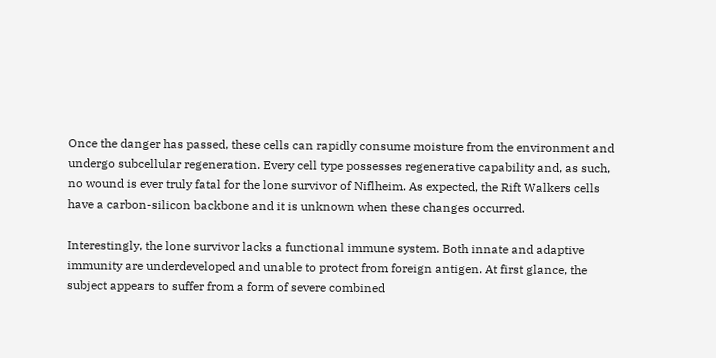Once the danger has passed, these cells can rapidly consume moisture from the environment and undergo subcellular regeneration. Every cell type possesses regenerative capability and, as such, no wound is ever truly fatal for the lone survivor of Niflheim. As expected, the Rift Walkers cells have a carbon-silicon backbone and it is unknown when these changes occurred.

Interestingly, the lone survivor lacks a functional immune system. Both innate and adaptive immunity are underdeveloped and unable to protect from foreign antigen. At first glance, the subject appears to suffer from a form of severe combined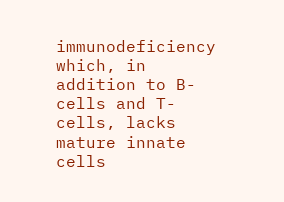immunodeficiency which, in addition to B-cells and T-cells, lacks mature innate cells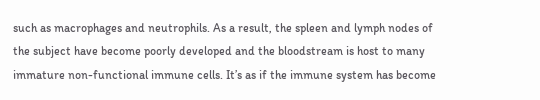such as macrophages and neutrophils. As a result, the spleen and lymph nodes of the subject have become poorly developed and the bloodstream is host to many immature non-functional immune cells. It’s as if the immune system has become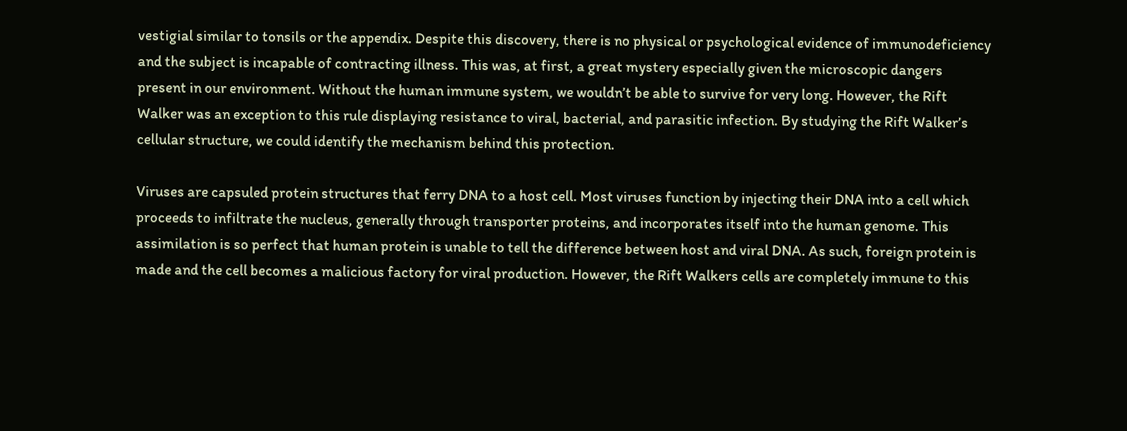vestigial similar to tonsils or the appendix. Despite this discovery, there is no physical or psychological evidence of immunodeficiency and the subject is incapable of contracting illness. This was, at first, a great mystery especially given the microscopic dangers present in our environment. Without the human immune system, we wouldn’t be able to survive for very long. However, the Rift Walker was an exception to this rule displaying resistance to viral, bacterial, and parasitic infection. By studying the Rift Walker’s cellular structure, we could identify the mechanism behind this protection.

Viruses are capsuled protein structures that ferry DNA to a host cell. Most viruses function by injecting their DNA into a cell which proceeds to infiltrate the nucleus, generally through transporter proteins, and incorporates itself into the human genome. This assimilation is so perfect that human protein is unable to tell the difference between host and viral DNA. As such, foreign protein is made and the cell becomes a malicious factory for viral production. However, the Rift Walkers cells are completely immune to this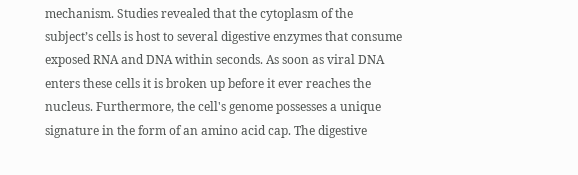mechanism. Studies revealed that the cytoplasm of the subject’s cells is host to several digestive enzymes that consume exposed RNA and DNA within seconds. As soon as viral DNA enters these cells it is broken up before it ever reaches the nucleus. Furthermore, the cell's genome possesses a unique signature in the form of an amino acid cap. The digestive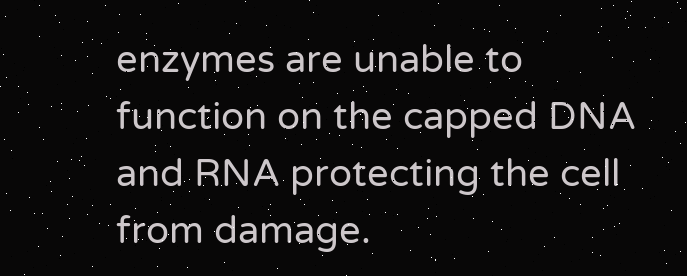enzymes are unable to function on the capped DNA and RNA protecting the cell from damage.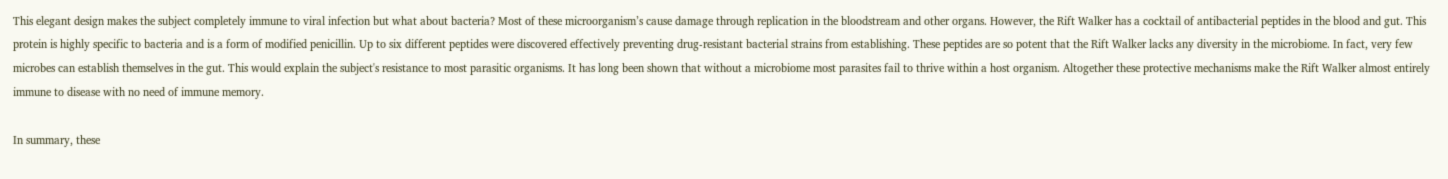This elegant design makes the subject completely immune to viral infection but what about bacteria? Most of these microorganism’s cause damage through replication in the bloodstream and other organs. However, the Rift Walker has a cocktail of antibacterial peptides in the blood and gut. This protein is highly specific to bacteria and is a form of modified penicillin. Up to six different peptides were discovered effectively preventing drug-resistant bacterial strains from establishing. These peptides are so potent that the Rift Walker lacks any diversity in the microbiome. In fact, very few microbes can establish themselves in the gut. This would explain the subject's resistance to most parasitic organisms. It has long been shown that without a microbiome most parasites fail to thrive within a host organism. Altogether these protective mechanisms make the Rift Walker almost entirely immune to disease with no need of immune memory.

In summary, these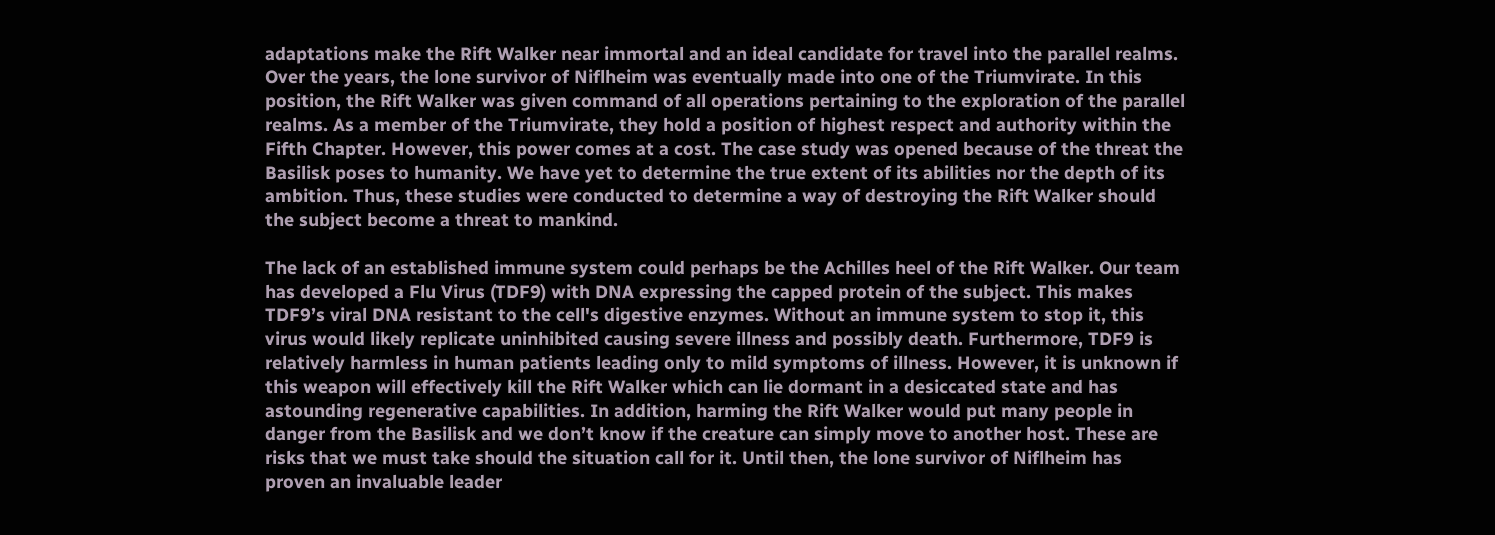adaptations make the Rift Walker near immortal and an ideal candidate for travel into the parallel realms. Over the years, the lone survivor of Niflheim was eventually made into one of the Triumvirate. In this position, the Rift Walker was given command of all operations pertaining to the exploration of the parallel realms. As a member of the Triumvirate, they hold a position of highest respect and authority within the Fifth Chapter. However, this power comes at a cost. The case study was opened because of the threat the Basilisk poses to humanity. We have yet to determine the true extent of its abilities nor the depth of its ambition. Thus, these studies were conducted to determine a way of destroying the Rift Walker should the subject become a threat to mankind.

The lack of an established immune system could perhaps be the Achilles heel of the Rift Walker. Our team has developed a Flu Virus (TDF9) with DNA expressing the capped protein of the subject. This makes TDF9’s viral DNA resistant to the cell's digestive enzymes. Without an immune system to stop it, this virus would likely replicate uninhibited causing severe illness and possibly death. Furthermore, TDF9 is relatively harmless in human patients leading only to mild symptoms of illness. However, it is unknown if this weapon will effectively kill the Rift Walker which can lie dormant in a desiccated state and has astounding regenerative capabilities. In addition, harming the Rift Walker would put many people in danger from the Basilisk and we don’t know if the creature can simply move to another host. These are risks that we must take should the situation call for it. Until then, the lone survivor of Niflheim has proven an invaluable leader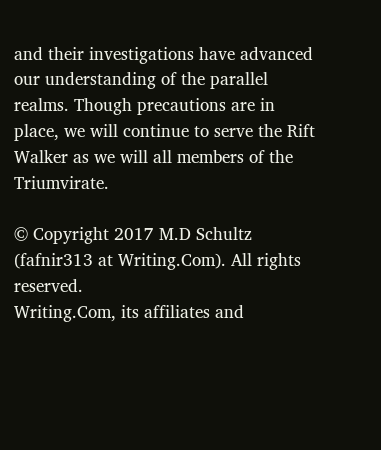and their investigations have advanced our understanding of the parallel realms. Though precautions are in place, we will continue to serve the Rift Walker as we will all members of the Triumvirate.

© Copyright 2017 M.D Schultz (fafnir313 at Writing.Com). All rights reserved.
Writing.Com, its affiliates and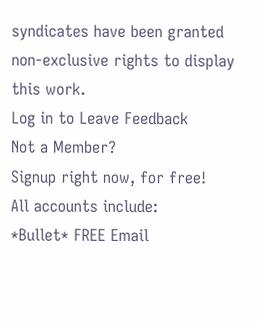syndicates have been granted non-exclusive rights to display this work.
Log in to Leave Feedback
Not a Member?
Signup right now, for free!
All accounts include:
*Bullet* FREE Email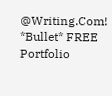@Writing.Com!
*Bullet* FREE Portfolio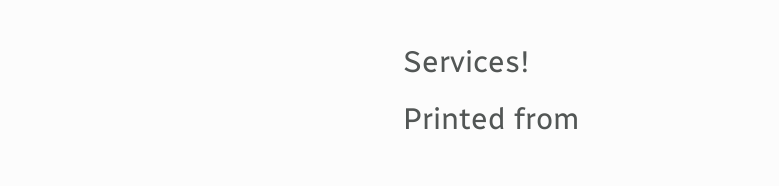Services!
Printed from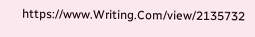https://www.Writing.Com/view/2135732